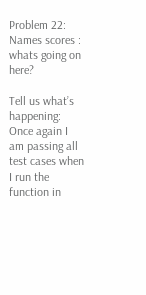Problem 22: Names scores : whats going on here?

Tell us what’s happening:
Once again I am passing all test cases when I run the function in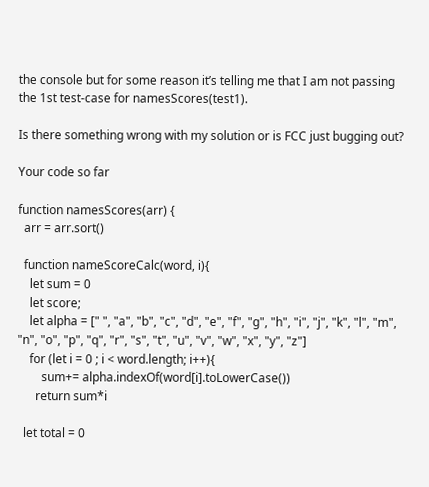the console but for some reason it’s telling me that I am not passing the 1st test-case for namesScores(test1).

Is there something wrong with my solution or is FCC just bugging out?

Your code so far

function namesScores(arr) {
  arr = arr.sort()

  function nameScoreCalc(word, i){
    let sum = 0
    let score;
    let alpha = [" ", "a", "b", "c", "d", "e", "f", "g", "h", "i", "j", "k", "l", "m", "n", "o", "p", "q", "r", "s", "t", "u", "v", "w", "x", "y", "z"]
    for (let i = 0 ; i < word.length; i++){
        sum+= alpha.indexOf(word[i].toLowerCase())
      return sum*i

  let total = 0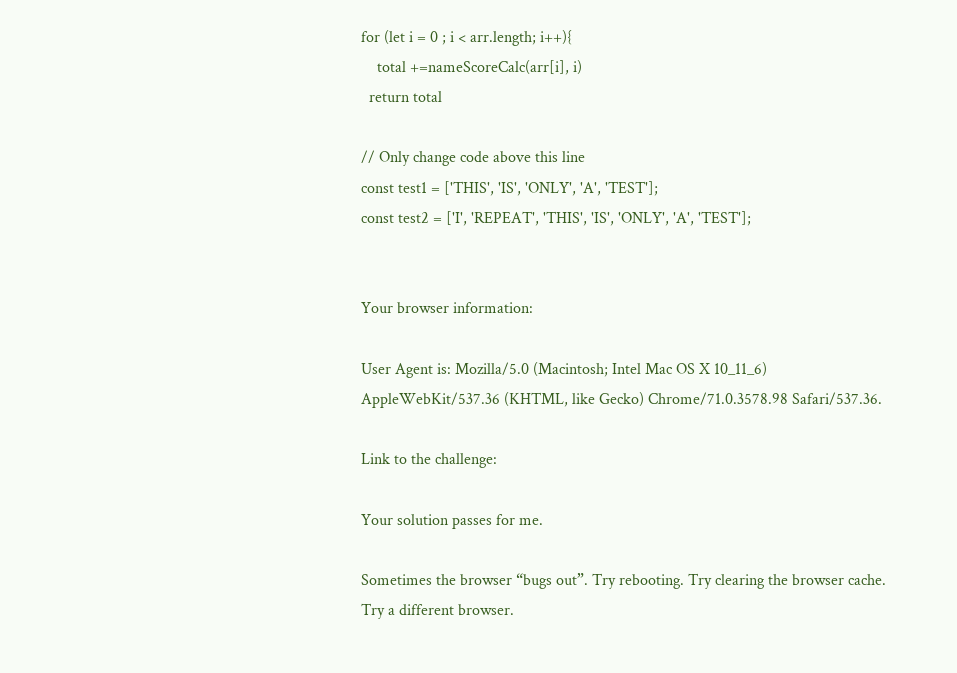for (let i = 0 ; i < arr.length; i++){
    total +=nameScoreCalc(arr[i], i)
  return total

// Only change code above this line
const test1 = ['THIS', 'IS', 'ONLY', 'A', 'TEST'];
const test2 = ['I', 'REPEAT', 'THIS', 'IS', 'ONLY', 'A', 'TEST'];


Your browser information:

User Agent is: Mozilla/5.0 (Macintosh; Intel Mac OS X 10_11_6) AppleWebKit/537.36 (KHTML, like Gecko) Chrome/71.0.3578.98 Safari/537.36.

Link to the challenge:

Your solution passes for me.

Sometimes the browser “bugs out”. Try rebooting. Try clearing the browser cache. Try a different browser.